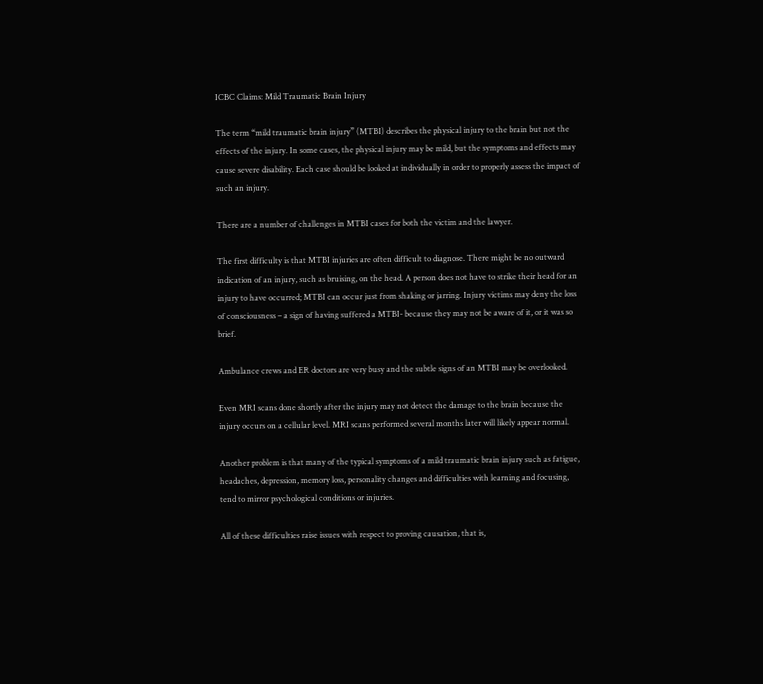ICBC Claims: Mild Traumatic Brain Injury

The term “mild traumatic brain injury” (MTBI) describes the physical injury to the brain but not the effects of the injury. In some cases, the physical injury may be mild, but the symptoms and effects may cause severe disability. Each case should be looked at individually in order to properly assess the impact of such an injury.

There are a number of challenges in MTBI cases for both the victim and the lawyer.

The first difficulty is that MTBI injuries are often difficult to diagnose. There might be no outward indication of an injury, such as bruising, on the head. A person does not have to strike their head for an injury to have occurred; MTBI can occur just from shaking or jarring. Injury victims may deny the loss of consciousness – a sign of having suffered a MTBI- because they may not be aware of it, or it was so brief.

Ambulance crews and ER doctors are very busy and the subtle signs of an MTBI may be overlooked.

Even MRI scans done shortly after the injury may not detect the damage to the brain because the injury occurs on a cellular level. MRI scans performed several months later will likely appear normal.

Another problem is that many of the typical symptoms of a mild traumatic brain injury such as fatigue, headaches, depression, memory loss, personality changes and difficulties with learning and focusing, tend to mirror psychological conditions or injuries.

All of these difficulties raise issues with respect to proving causation, that is,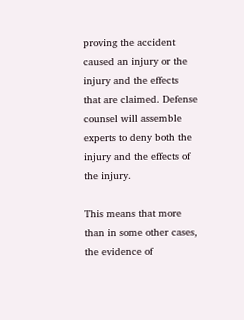proving the accident caused an injury or the injury and the effects that are claimed. Defense counsel will assemble experts to deny both the injury and the effects of the injury.

This means that more than in some other cases, the evidence of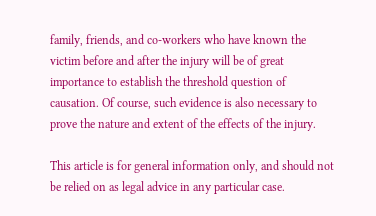family, friends, and co-workers who have known the victim before and after the injury will be of great importance to establish the threshold question of causation. Of course, such evidence is also necessary to prove the nature and extent of the effects of the injury.

This article is for general information only, and should not be relied on as legal advice in any particular case.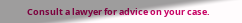Consult a lawyer for advice on your case.